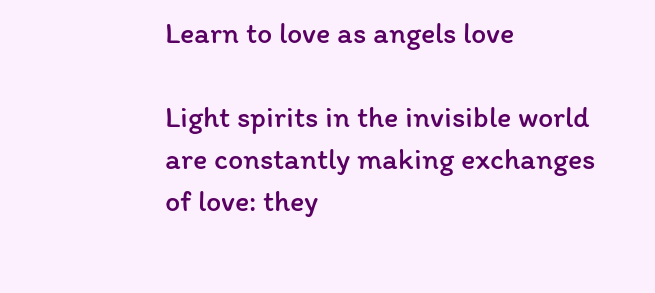Learn to love as angels love

Light spirits in the invisible world are constantly making exchanges of love: they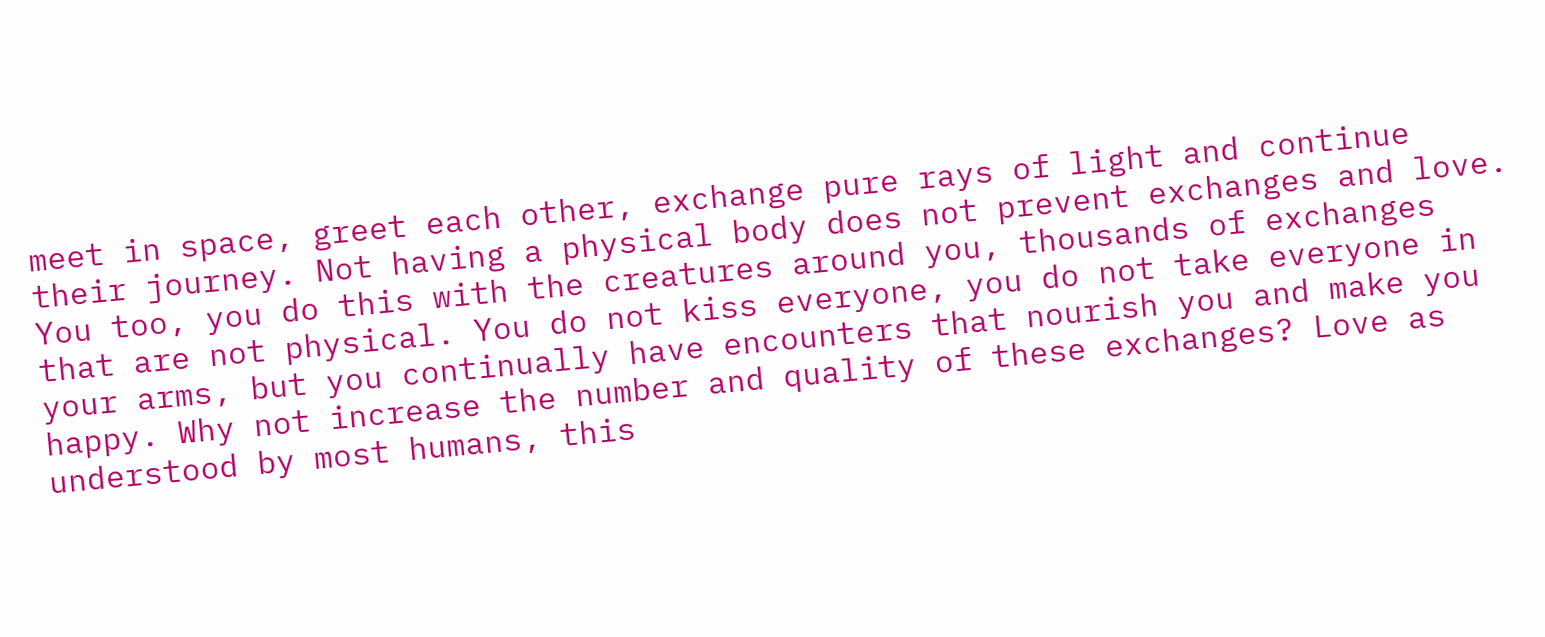meet in space, greet each other, exchange pure rays of light and continue their journey. Not having a physical body does not prevent exchanges and love. You too, you do this with the creatures around you, thousands of exchanges that are not physical. You do not kiss everyone, you do not take everyone in your arms, but you continually have encounters that nourish you and make you happy. Why not increase the number and quality of these exchanges? Love as understood by most humans, this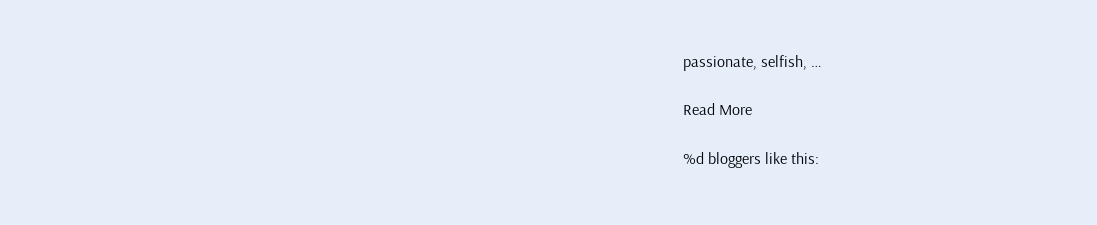passionate, selfish, …

Read More

%d bloggers like this: